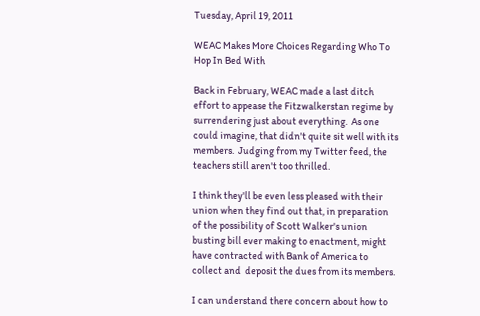Tuesday, April 19, 2011

WEAC Makes More Choices Regarding Who To Hop In Bed With

Back in February, WEAC made a last ditch effort to appease the Fitzwalkerstan regime by surrendering just about everything.  As one could imagine, that didn't quite sit well with its members.  Judging from my Twitter feed, the teachers still aren't too thrilled.

I think they'll be even less pleased with their union when they find out that, in preparation of the possibility of Scott Walker's union busting bill ever making to enactment, might have contracted with Bank of America to collect and  deposit the dues from its members.

I can understand there concern about how to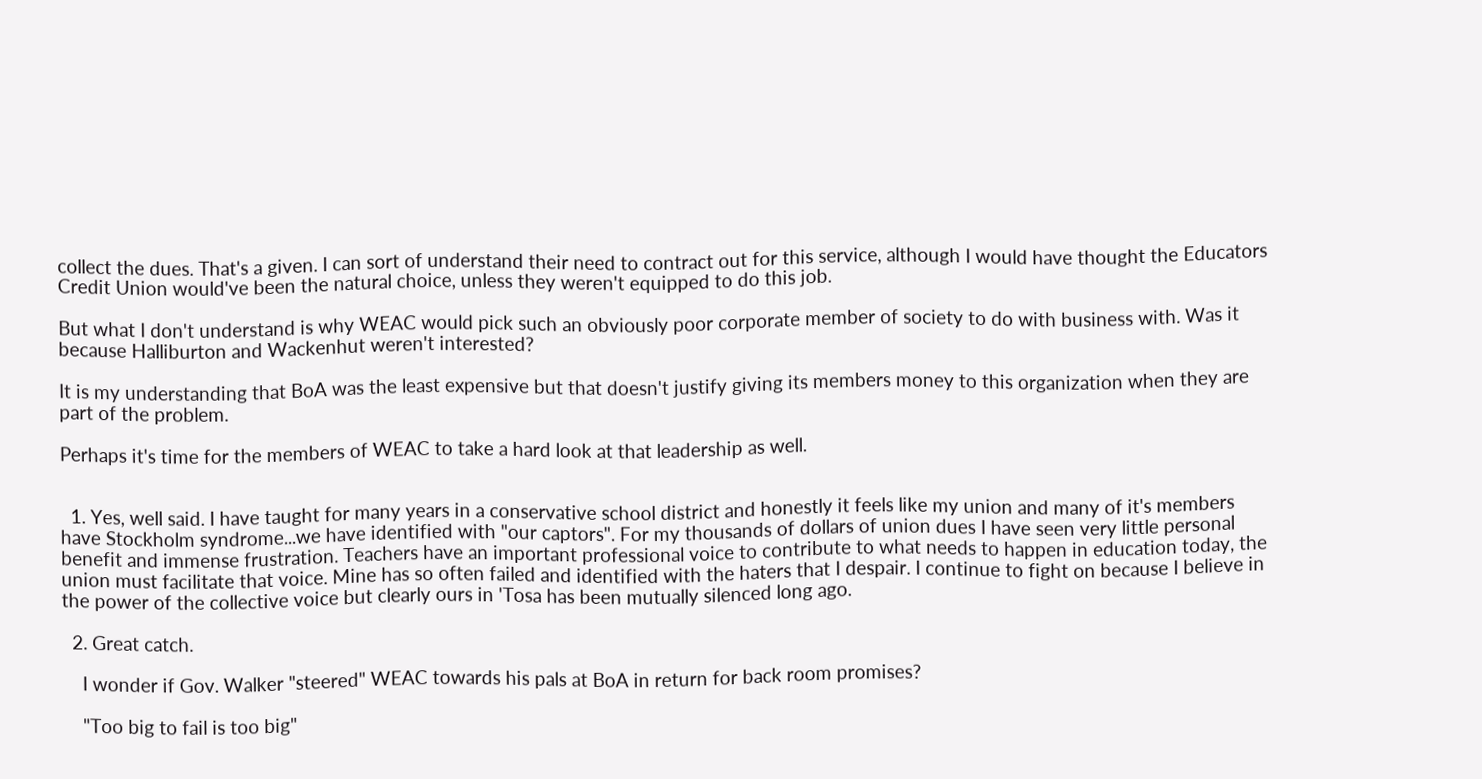collect the dues. That's a given. I can sort of understand their need to contract out for this service, although I would have thought the Educators Credit Union would've been the natural choice, unless they weren't equipped to do this job.

But what I don't understand is why WEAC would pick such an obviously poor corporate member of society to do with business with. Was it because Halliburton and Wackenhut weren't interested?

It is my understanding that BoA was the least expensive but that doesn't justify giving its members money to this organization when they are part of the problem.

Perhaps it's time for the members of WEAC to take a hard look at that leadership as well.


  1. Yes, well said. I have taught for many years in a conservative school district and honestly it feels like my union and many of it's members have Stockholm syndrome...we have identified with "our captors". For my thousands of dollars of union dues I have seen very little personal benefit and immense frustration. Teachers have an important professional voice to contribute to what needs to happen in education today, the union must facilitate that voice. Mine has so often failed and identified with the haters that I despair. I continue to fight on because I believe in the power of the collective voice but clearly ours in 'Tosa has been mutually silenced long ago.

  2. Great catch.

    I wonder if Gov. Walker "steered" WEAC towards his pals at BoA in return for back room promises?

    "Too big to fail is too big"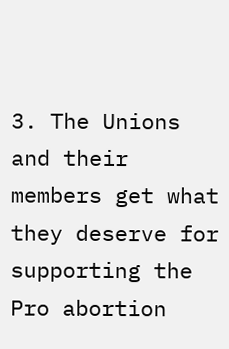3. The Unions and their members get what they deserve for supporting the Pro abortion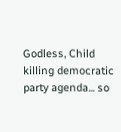Godless, Child killing democratic party agenda... so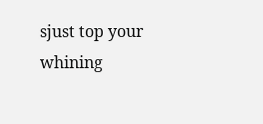sjust top your whining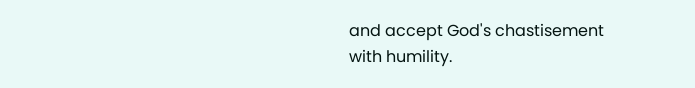and accept God's chastisement with humility.